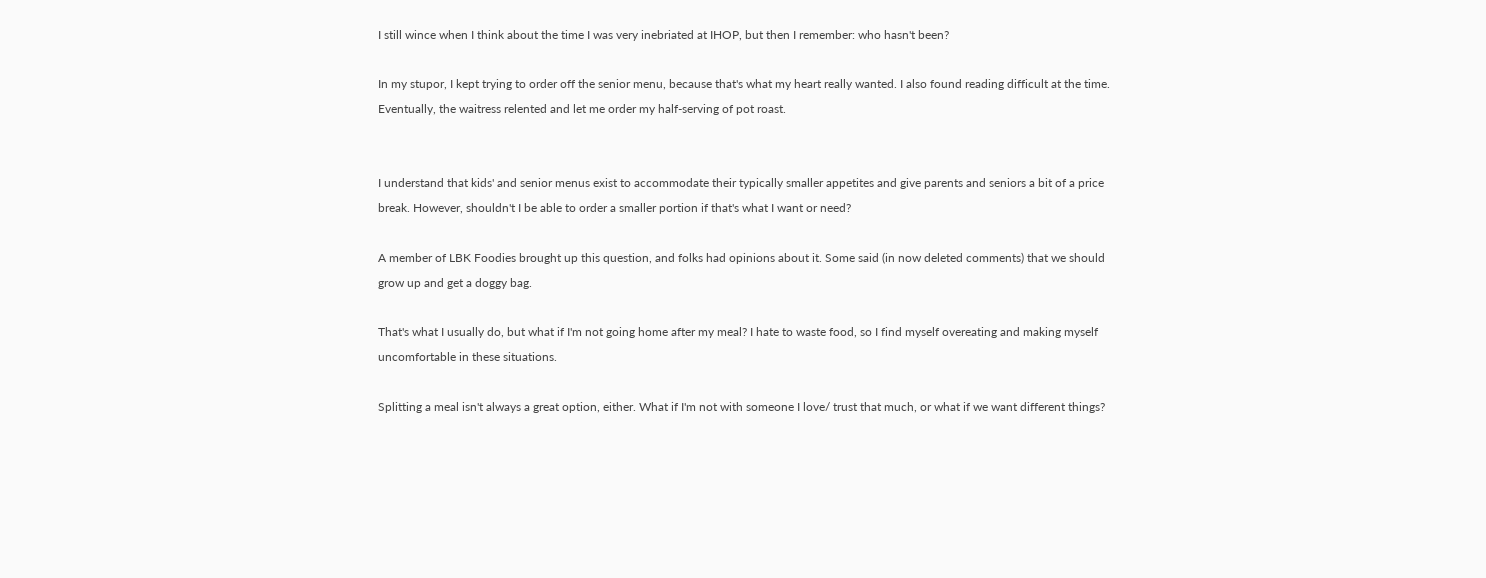I still wince when I think about the time I was very inebriated at IHOP, but then I remember: who hasn't been?

In my stupor, I kept trying to order off the senior menu, because that's what my heart really wanted. I also found reading difficult at the time. Eventually, the waitress relented and let me order my half-serving of pot roast.


I understand that kids' and senior menus exist to accommodate their typically smaller appetites and give parents and seniors a bit of a price break. However, shouldn't I be able to order a smaller portion if that's what I want or need?

A member of LBK Foodies brought up this question, and folks had opinions about it. Some said (in now deleted comments) that we should grow up and get a doggy bag.

That's what I usually do, but what if I'm not going home after my meal? I hate to waste food, so I find myself overeating and making myself uncomfortable in these situations.

Splitting a meal isn't always a great option, either. What if I'm not with someone I love/ trust that much, or what if we want different things?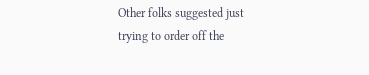Other folks suggested just trying to order off the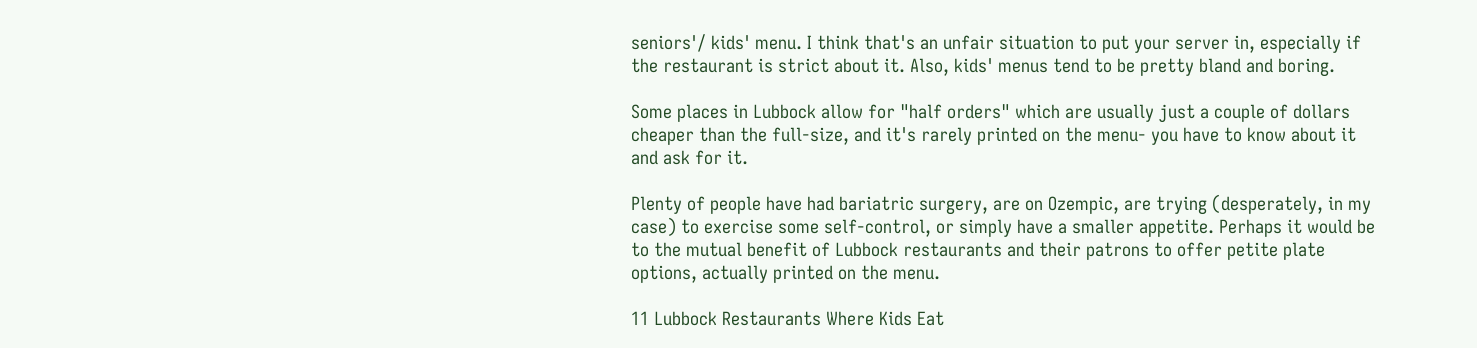seniors'/ kids' menu. I think that's an unfair situation to put your server in, especially if the restaurant is strict about it. Also, kids' menus tend to be pretty bland and boring.

Some places in Lubbock allow for "half orders" which are usually just a couple of dollars cheaper than the full-size, and it's rarely printed on the menu- you have to know about it and ask for it.

Plenty of people have had bariatric surgery, are on Ozempic, are trying (desperately, in my case) to exercise some self-control, or simply have a smaller appetite. Perhaps it would be to the mutual benefit of Lubbock restaurants and their patrons to offer petite plate options, actually printed on the menu.

11 Lubbock Restaurants Where Kids Eat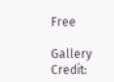Free

Gallery Credit: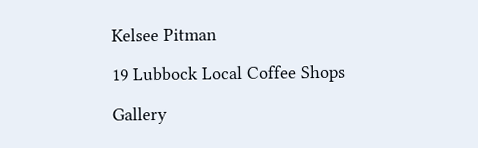Kelsee Pitman

19 Lubbock Local Coffee Shops

Gallery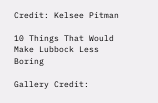Credit: Kelsee Pitman

10 Things That Would Make Lubbock Less Boring

Gallery Credit: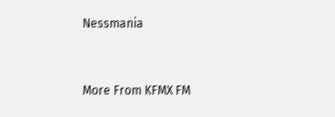Nessmania


More From KFMX FM